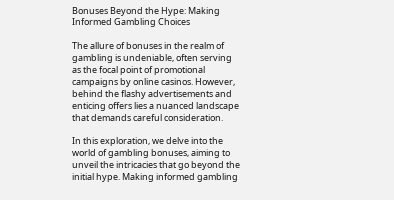Bonuses Beyond the Hype: Making Informed Gambling Choices

The allure of bonuses in the realm of gambling is undeniable, often serving as the focal point of promotional campaigns by online casinos. However, behind the flashy advertisements and enticing offers lies a nuanced landscape that demands careful consideration.

In this exploration, we delve into the world of gambling bonuses, aiming to unveil the intricacies that go beyond the initial hype. Making informed gambling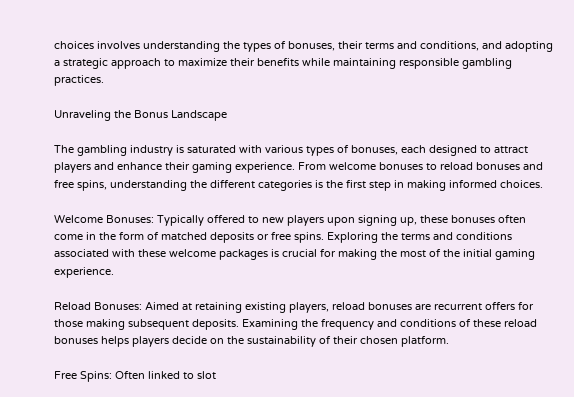choices involves understanding the types of bonuses, their terms and conditions, and adopting a strategic approach to maximize their benefits while maintaining responsible gambling practices.

Unraveling the Bonus Landscape

The gambling industry is saturated with various types of bonuses, each designed to attract players and enhance their gaming experience. From welcome bonuses to reload bonuses and free spins, understanding the different categories is the first step in making informed choices.

Welcome Bonuses: Typically offered to new players upon signing up, these bonuses often come in the form of matched deposits or free spins. Exploring the terms and conditions associated with these welcome packages is crucial for making the most of the initial gaming experience.

Reload Bonuses: Aimed at retaining existing players, reload bonuses are recurrent offers for those making subsequent deposits. Examining the frequency and conditions of these reload bonuses helps players decide on the sustainability of their chosen platform.

Free Spins: Often linked to slot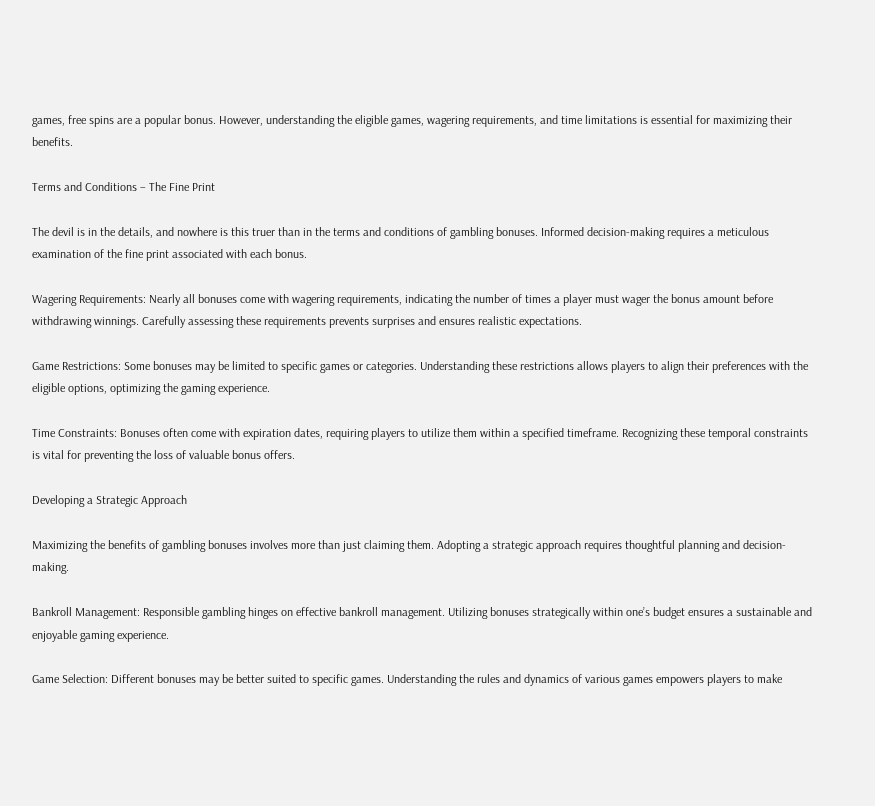games, free spins are a popular bonus. However, understanding the eligible games, wagering requirements, and time limitations is essential for maximizing their benefits.

Terms and Conditions – The Fine Print

The devil is in the details, and nowhere is this truer than in the terms and conditions of gambling bonuses. Informed decision-making requires a meticulous examination of the fine print associated with each bonus.

Wagering Requirements: Nearly all bonuses come with wagering requirements, indicating the number of times a player must wager the bonus amount before withdrawing winnings. Carefully assessing these requirements prevents surprises and ensures realistic expectations.

Game Restrictions: Some bonuses may be limited to specific games or categories. Understanding these restrictions allows players to align their preferences with the eligible options, optimizing the gaming experience.

Time Constraints: Bonuses often come with expiration dates, requiring players to utilize them within a specified timeframe. Recognizing these temporal constraints is vital for preventing the loss of valuable bonus offers.

Developing a Strategic Approach

Maximizing the benefits of gambling bonuses involves more than just claiming them. Adopting a strategic approach requires thoughtful planning and decision-making.

Bankroll Management: Responsible gambling hinges on effective bankroll management. Utilizing bonuses strategically within one’s budget ensures a sustainable and enjoyable gaming experience.

Game Selection: Different bonuses may be better suited to specific games. Understanding the rules and dynamics of various games empowers players to make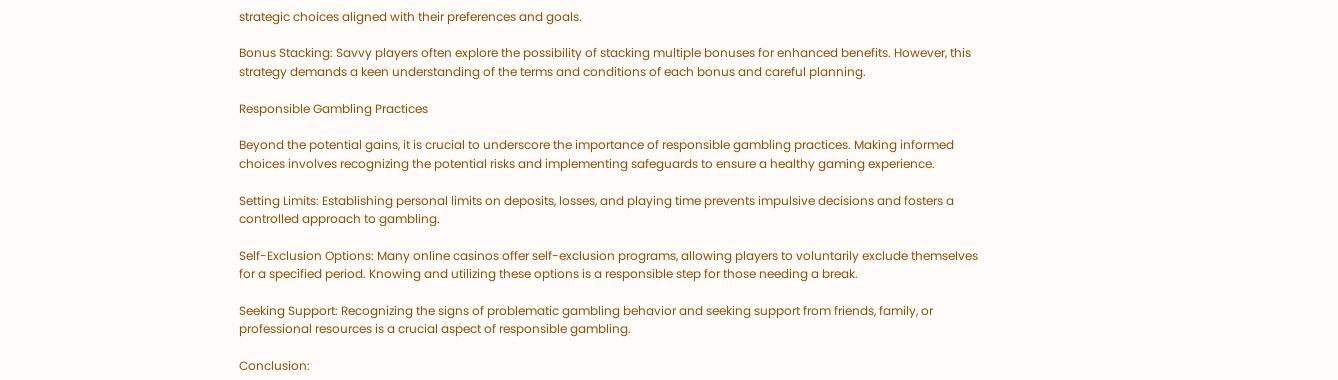strategic choices aligned with their preferences and goals.

Bonus Stacking: Savvy players often explore the possibility of stacking multiple bonuses for enhanced benefits. However, this strategy demands a keen understanding of the terms and conditions of each bonus and careful planning.

Responsible Gambling Practices

Beyond the potential gains, it is crucial to underscore the importance of responsible gambling practices. Making informed choices involves recognizing the potential risks and implementing safeguards to ensure a healthy gaming experience.

Setting Limits: Establishing personal limits on deposits, losses, and playing time prevents impulsive decisions and fosters a controlled approach to gambling.

Self-Exclusion Options: Many online casinos offer self-exclusion programs, allowing players to voluntarily exclude themselves for a specified period. Knowing and utilizing these options is a responsible step for those needing a break.

Seeking Support: Recognizing the signs of problematic gambling behavior and seeking support from friends, family, or professional resources is a crucial aspect of responsible gambling.

Conclusion: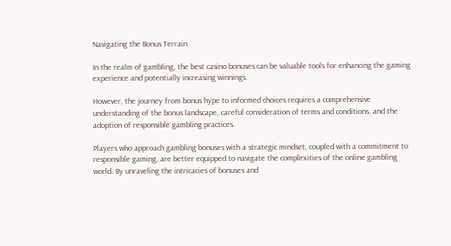Navigating the Bonus Terrain

In the realm of gambling, the best casino bonuses can be valuable tools for enhancing the gaming experience and potentially increasing winnings.

However, the journey from bonus hype to informed choices requires a comprehensive understanding of the bonus landscape, careful consideration of terms and conditions, and the adoption of responsible gambling practices.

Players who approach gambling bonuses with a strategic mindset, coupled with a commitment to responsible gaming, are better equipped to navigate the complexities of the online gambling world. By unraveling the intricacies of bonuses and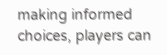making informed choices, players can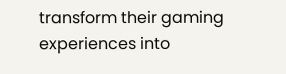transform their gaming experiences into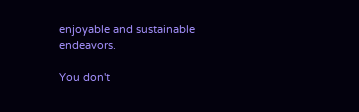enjoyable and sustainable endeavors.

You don't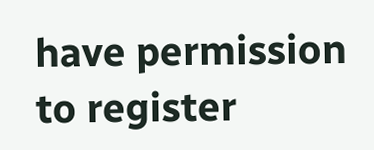have permission to register